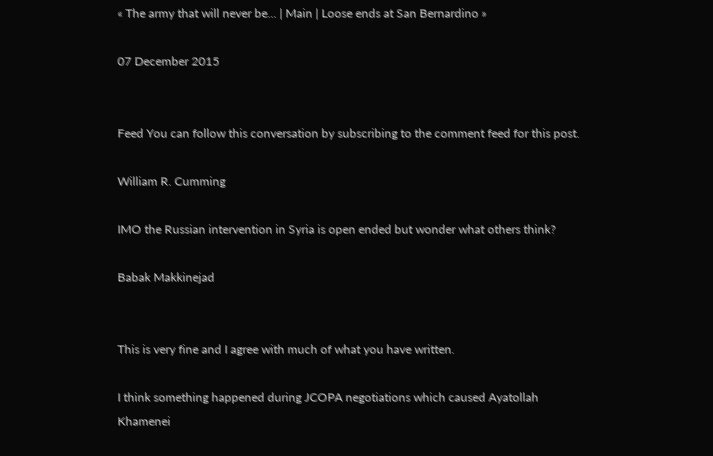« The army that will never be... | Main | Loose ends at San Bernardino »

07 December 2015


Feed You can follow this conversation by subscribing to the comment feed for this post.

William R. Cumming

IMO the Russian intervention in Syria is open ended but wonder what others think?

Babak Makkinejad


This is very fine and I agree with much of what you have written.

I think something happened during JCOPA negotiations which caused Ayatollah Khamenei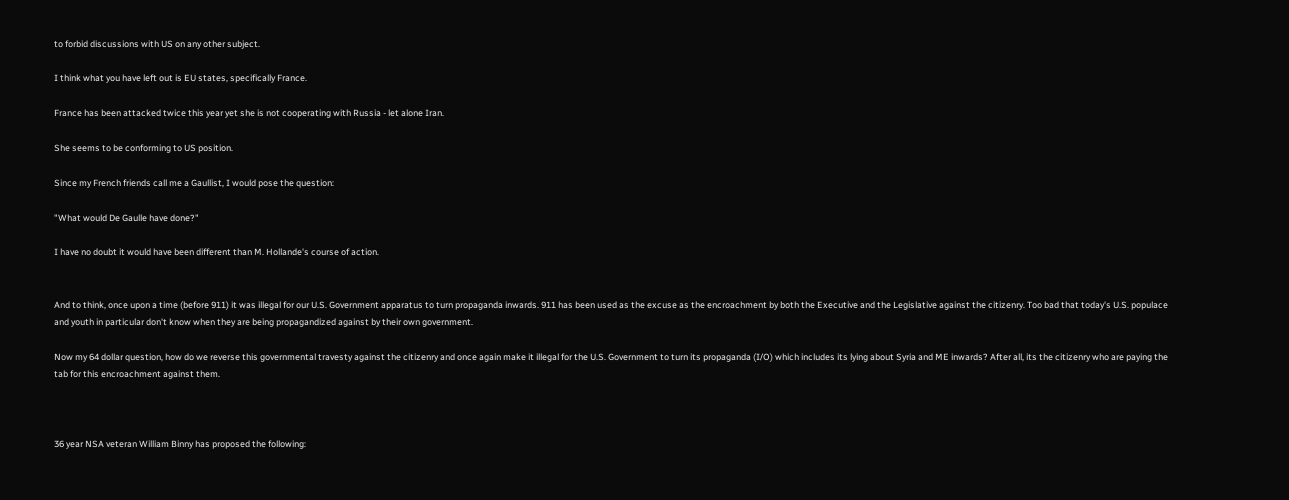to forbid discussions with US on any other subject.

I think what you have left out is EU states, specifically France.

France has been attacked twice this year yet she is not cooperating with Russia - let alone Iran.

She seems to be conforming to US position.

Since my French friends call me a Gaullist, I would pose the question:

"What would De Gaulle have done?"

I have no doubt it would have been different than M. Hollande's course of action.


And to think, once upon a time (before 911) it was illegal for our U.S. Government apparatus to turn propaganda inwards. 911 has been used as the excuse as the encroachment by both the Executive and the Legislative against the citizenry. Too bad that today's U.S. populace and youth in particular don't know when they are being propagandized against by their own government.

Now my 64 dollar question, how do we reverse this governmental travesty against the citizenry and once again make it illegal for the U.S. Government to turn its propaganda (I/O) which includes its lying about Syria and ME inwards? After all, its the citizenry who are paying the tab for this encroachment against them.



36 year NSA veteran William Binny has proposed the following: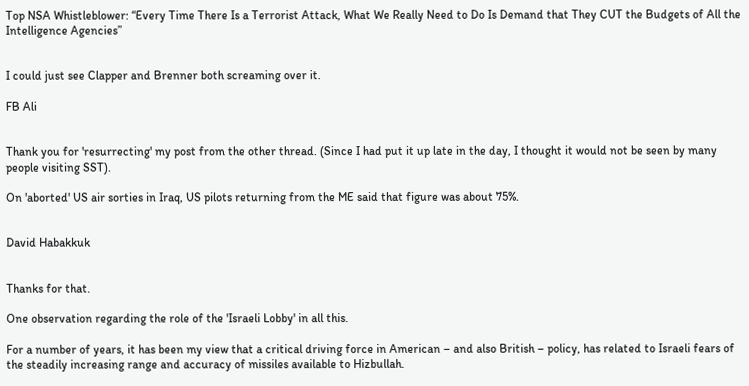Top NSA Whistleblower: “Every Time There Is a Terrorist Attack, What We Really Need to Do Is Demand that They CUT the Budgets of All the Intelligence Agencies”


I could just see Clapper and Brenner both screaming over it.

FB Ali


Thank you for 'resurrecting' my post from the other thread. (Since I had put it up late in the day, I thought it would not be seen by many people visiting SST).

On 'aborted' US air sorties in Iraq, US pilots returning from the ME said that figure was about 75%.


David Habakkuk


Thanks for that.

One observation regarding the role of the 'Israeli Lobby' in all this.

For a number of years, it has been my view that a critical driving force in American – and also British – policy, has related to Israeli fears of the steadily increasing range and accuracy of missiles available to Hizbullah.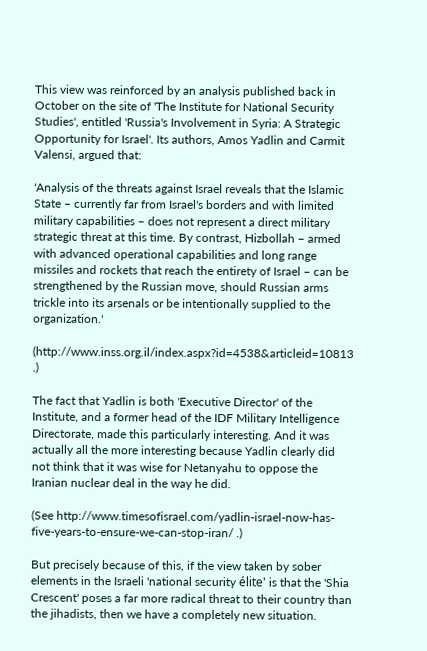This view was reinforced by an analysis published back in October on the site of 'The Institute for National Security Studies', entitled 'Russia's Involvement in Syria: A Strategic Opportunity for Israel'. Its authors, Amos Yadlin and Carmit Valensi, argued that:

'Analysis of the threats against Israel reveals that the Islamic State – currently far from Israel's borders and with limited military capabilities – does not represent a direct military strategic threat at this time. By contrast, Hizbollah – armed with advanced operational capabilities and long range missiles and rockets that reach the entirety of Israel – can be strengthened by the Russian move, should Russian arms trickle into its arsenals or be intentionally supplied to the organization.'

(http://www.inss.org.il/index.aspx?id=4538&articleid=10813 .)

The fact that Yadlin is both 'Executive Director' of the Institute, and a former head of the IDF Military Intelligence Directorate, made this particularly interesting. And it was actually all the more interesting because Yadlin clearly did not think that it was wise for Netanyahu to oppose the Iranian nuclear deal in the way he did.

(See http://www.timesofisrael.com/yadlin-israel-now-has-five-years-to-ensure-we-can-stop-iran/ .)

But precisely because of this, if the view taken by sober elements in the Israeli 'national security élite' is that the 'Shia Crescent' poses a far more radical threat to their country than the jihadists, then we have a completely new situation.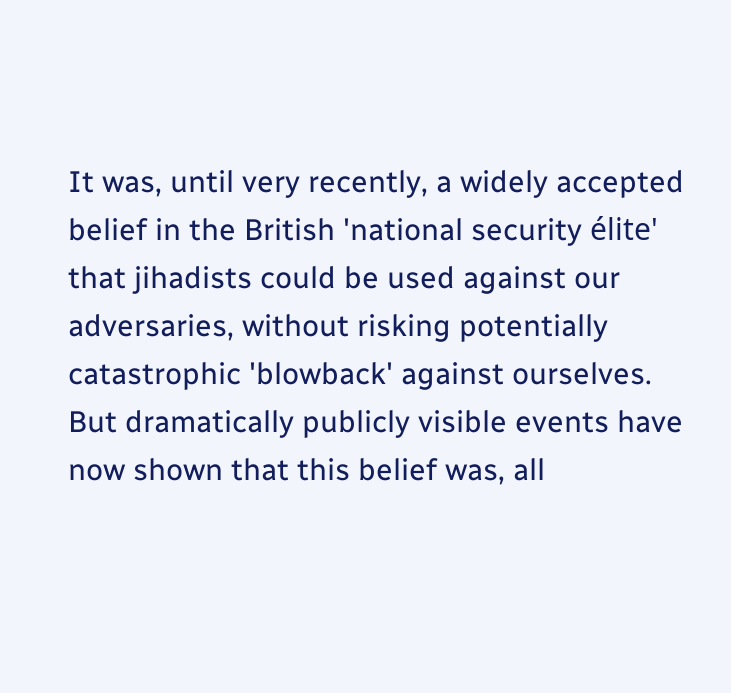It was, until very recently, a widely accepted belief in the British 'national security élite' that jihadists could be used against our adversaries, without risking potentially catastrophic 'blowback' against ourselves. But dramatically publicly visible events have now shown that this belief was, all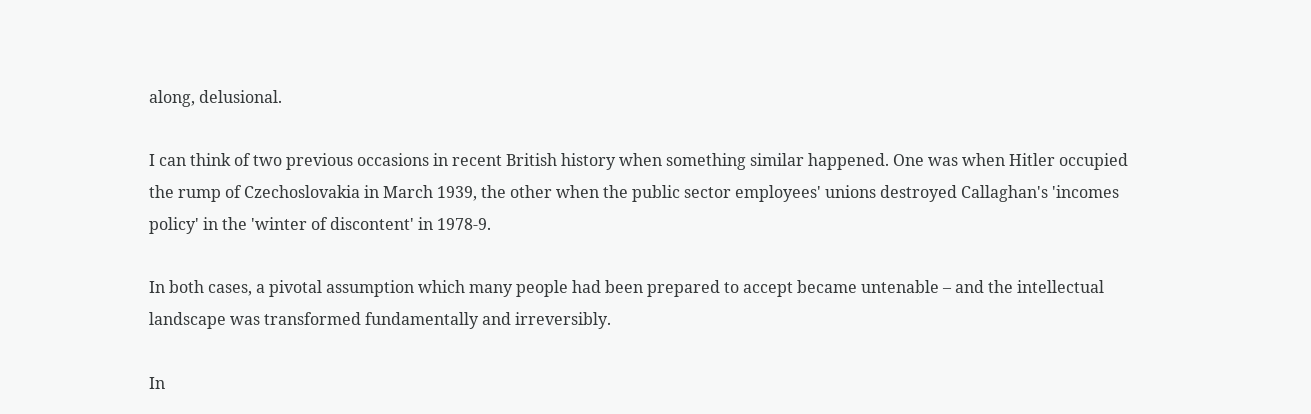along, delusional.

I can think of two previous occasions in recent British history when something similar happened. One was when Hitler occupied the rump of Czechoslovakia in March 1939, the other when the public sector employees' unions destroyed Callaghan's 'incomes policy' in the 'winter of discontent' in 1978-9.

In both cases, a pivotal assumption which many people had been prepared to accept became untenable – and the intellectual landscape was transformed fundamentally and irreversibly.

In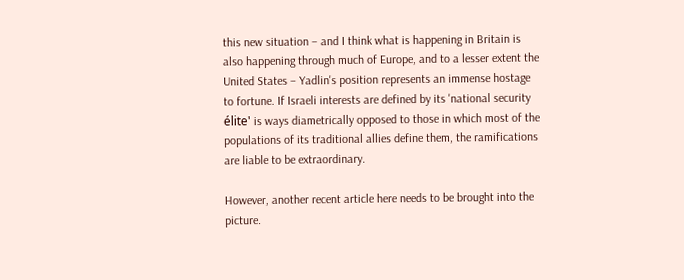this new situation – and I think what is happening in Britain is also happening through much of Europe, and to a lesser extent the United States – Yadlin's position represents an immense hostage to fortune. If Israeli interests are defined by its 'national security élite' is ways diametrically opposed to those in which most of the populations of its traditional allies define them, the ramifications are liable to be extraordinary.

However, another recent article here needs to be brought into the picture.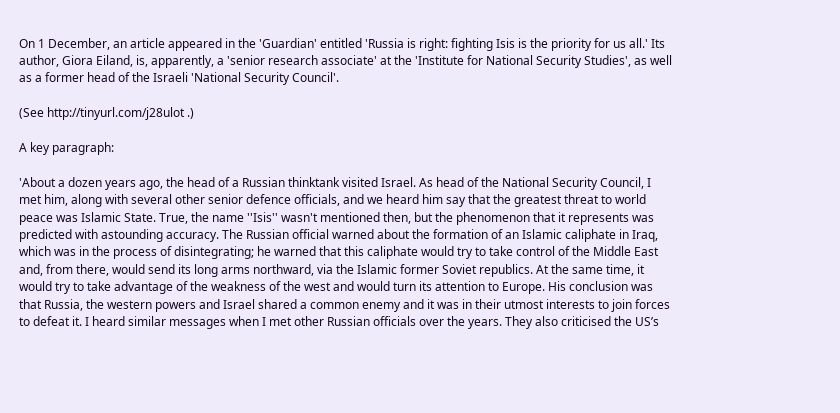On 1 December, an article appeared in the 'Guardian' entitled 'Russia is right: fighting Isis is the priority for us all.' Its author, Giora Eiland, is, apparently, a 'senior research associate' at the 'Institute for National Security Studies', as well as a former head of the Israeli 'National Security Council'.

(See http://tinyurl.com/j28ulot .)

A key paragraph:

'About a dozen years ago, the head of a Russian thinktank visited Israel. As head of the National Security Council, I met him, along with several other senior defence officials, and we heard him say that the greatest threat to world peace was Islamic State. True, the name ''Isis'' wasn't mentioned then, but the phenomenon that it represents was predicted with astounding accuracy. The Russian official warned about the formation of an Islamic caliphate in Iraq, which was in the process of disintegrating; he warned that this caliphate would try to take control of the Middle East and, from there, would send its long arms northward, via the Islamic former Soviet republics. At the same time, it would try to take advantage of the weakness of the west and would turn its attention to Europe. His conclusion was that Russia, the western powers and Israel shared a common enemy and it was in their utmost interests to join forces to defeat it. I heard similar messages when I met other Russian officials over the years. They also criticised the US’s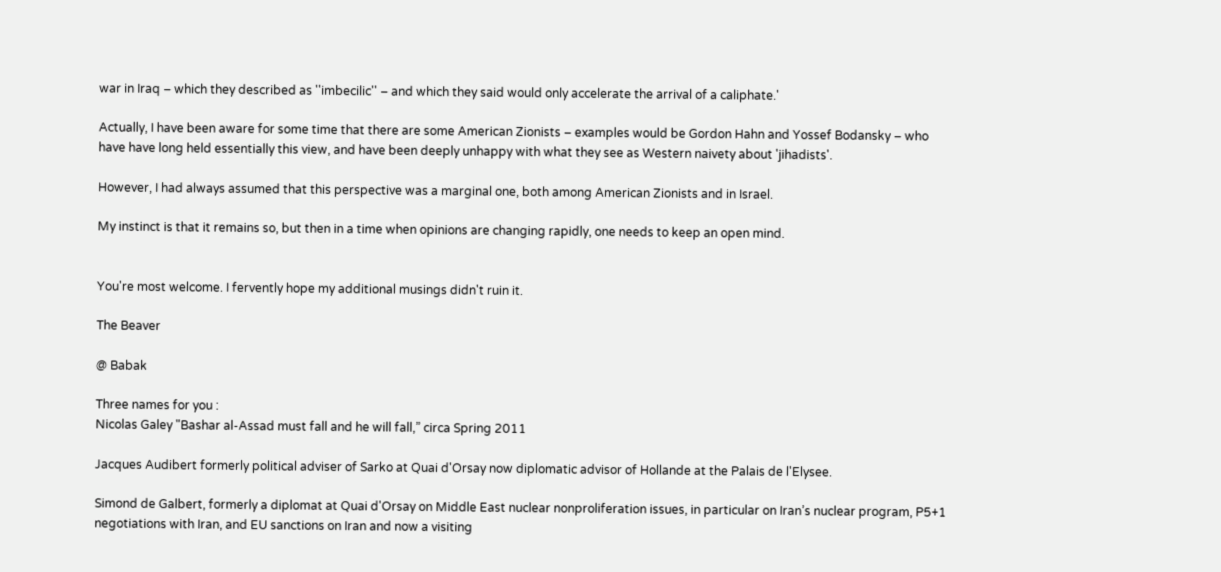war in Iraq – which they described as ''imbecilic'' – and which they said would only accelerate the arrival of a caliphate.'

Actually, I have been aware for some time that there are some American Zionists – examples would be Gordon Hahn and Yossef Bodansky – who have have long held essentially this view, and have been deeply unhappy with what they see as Western naivety about 'jihadists'.

However, I had always assumed that this perspective was a marginal one, both among American Zionists and in Israel.

My instinct is that it remains so, but then in a time when opinions are changing rapidly, one needs to keep an open mind.


You're most welcome. I fervently hope my additional musings didn't ruin it.

The Beaver

@ Babak

Three names for you :
Nicolas Galey "Bashar al-Assad must fall and he will fall,” circa Spring 2011

Jacques Audibert formerly political adviser of Sarko at Quai d'Orsay now diplomatic advisor of Hollande at the Palais de l'Elysee.

Simond de Galbert, formerly a diplomat at Quai d'Orsay on Middle East nuclear nonproliferation issues, in particular on Iran’s nuclear program, P5+1 negotiations with Iran, and EU sanctions on Iran and now a visiting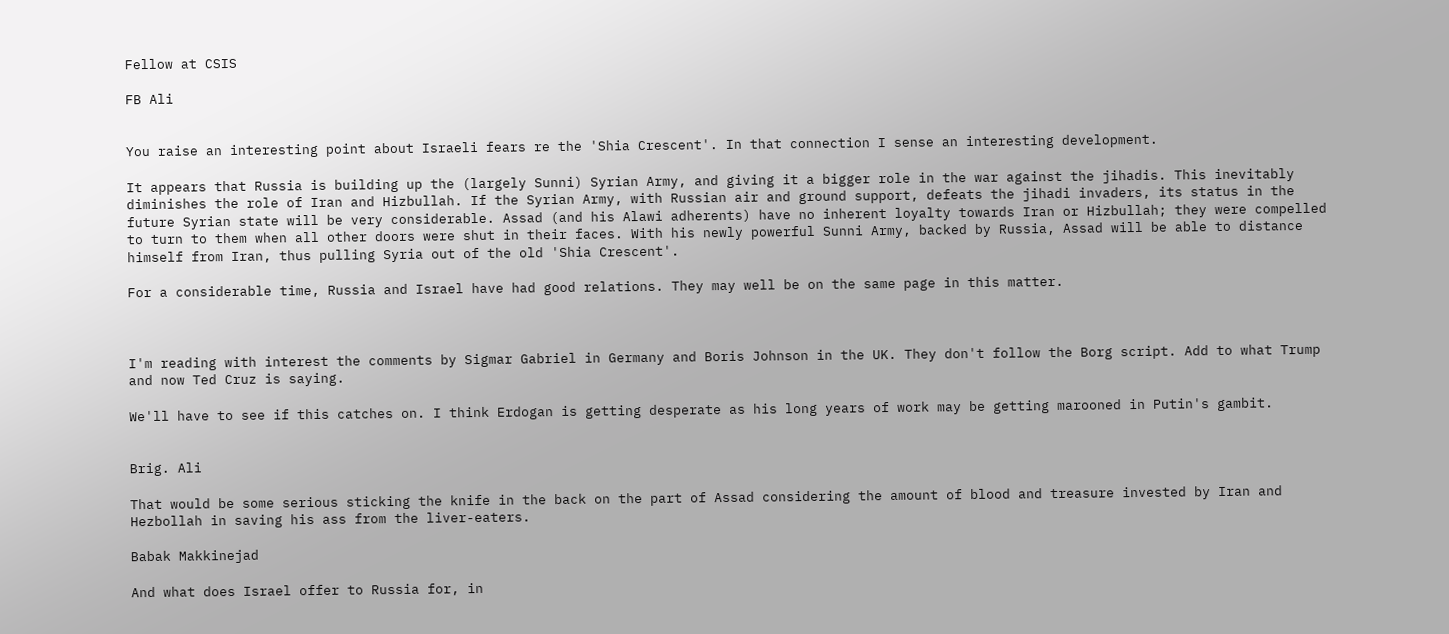Fellow at CSIS

FB Ali


You raise an interesting point about Israeli fears re the 'Shia Crescent'. In that connection I sense an interesting development.

It appears that Russia is building up the (largely Sunni) Syrian Army, and giving it a bigger role in the war against the jihadis. This inevitably diminishes the role of Iran and Hizbullah. If the Syrian Army, with Russian air and ground support, defeats the jihadi invaders, its status in the future Syrian state will be very considerable. Assad (and his Alawi adherents) have no inherent loyalty towards Iran or Hizbullah; they were compelled to turn to them when all other doors were shut in their faces. With his newly powerful Sunni Army, backed by Russia, Assad will be able to distance himself from Iran, thus pulling Syria out of the old 'Shia Crescent'.

For a considerable time, Russia and Israel have had good relations. They may well be on the same page in this matter.



I'm reading with interest the comments by Sigmar Gabriel in Germany and Boris Johnson in the UK. They don't follow the Borg script. Add to what Trump and now Ted Cruz is saying.

We'll have to see if this catches on. I think Erdogan is getting desperate as his long years of work may be getting marooned in Putin's gambit.


Brig. Ali

That would be some serious sticking the knife in the back on the part of Assad considering the amount of blood and treasure invested by Iran and Hezbollah in saving his ass from the liver-eaters.

Babak Makkinejad

And what does Israel offer to Russia for, in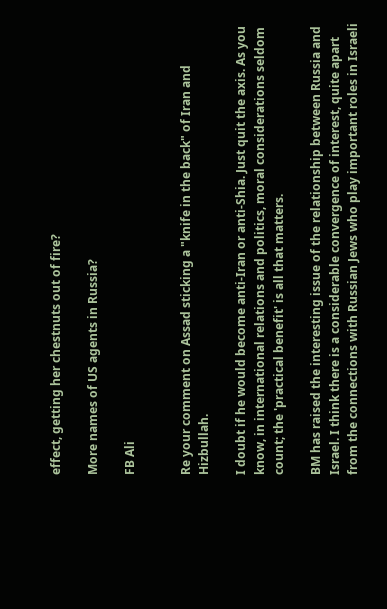effect, getting her chestnuts out of fire?

More names of US agents in Russia?

FB Ali


Re your comment on Assad sticking a "knife in the back" of Iran and Hizbullah.

I doubt if he would become anti-Iran or anti-Shia. Just quit the axis. As you know, in international relations and politics, moral considerations seldom count; the 'practical benefit' is all that matters.

BM has raised the interesting issue of the relationship between Russia and Israel. I think there is a considerable convergence of interest, quite apart from the connections with Russian Jews who play important roles in Israeli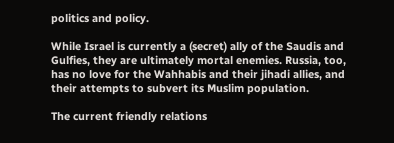politics and policy.

While Israel is currently a (secret) ally of the Saudis and Gulfies, they are ultimately mortal enemies. Russia, too, has no love for the Wahhabis and their jihadi allies, and their attempts to subvert its Muslim population.

The current friendly relations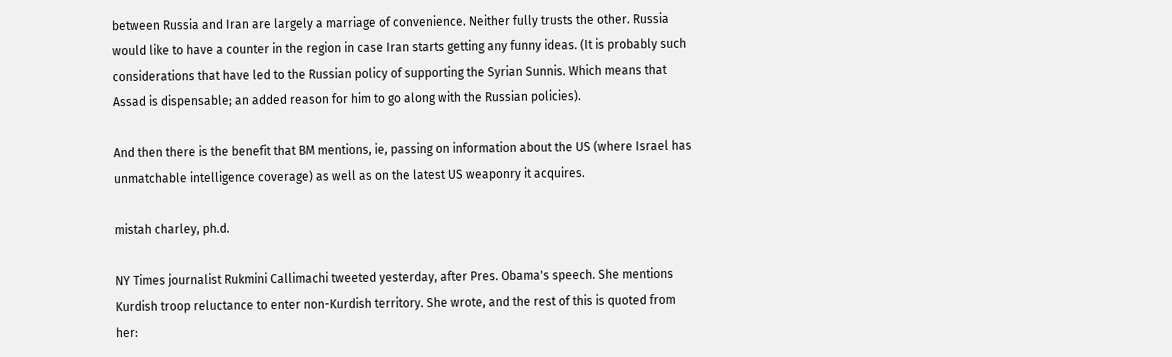between Russia and Iran are largely a marriage of convenience. Neither fully trusts the other. Russia would like to have a counter in the region in case Iran starts getting any funny ideas. (It is probably such considerations that have led to the Russian policy of supporting the Syrian Sunnis. Which means that Assad is dispensable; an added reason for him to go along with the Russian policies).

And then there is the benefit that BM mentions, ie, passing on information about the US (where Israel has unmatchable intelligence coverage) as well as on the latest US weaponry it acquires.

mistah charley, ph.d.

NY Times journalist Rukmini Callimachi tweeted yesterday, after Pres. Obama's speech. She mentions Kurdish troop reluctance to enter non-Kurdish territory. She wrote, and the rest of this is quoted from her: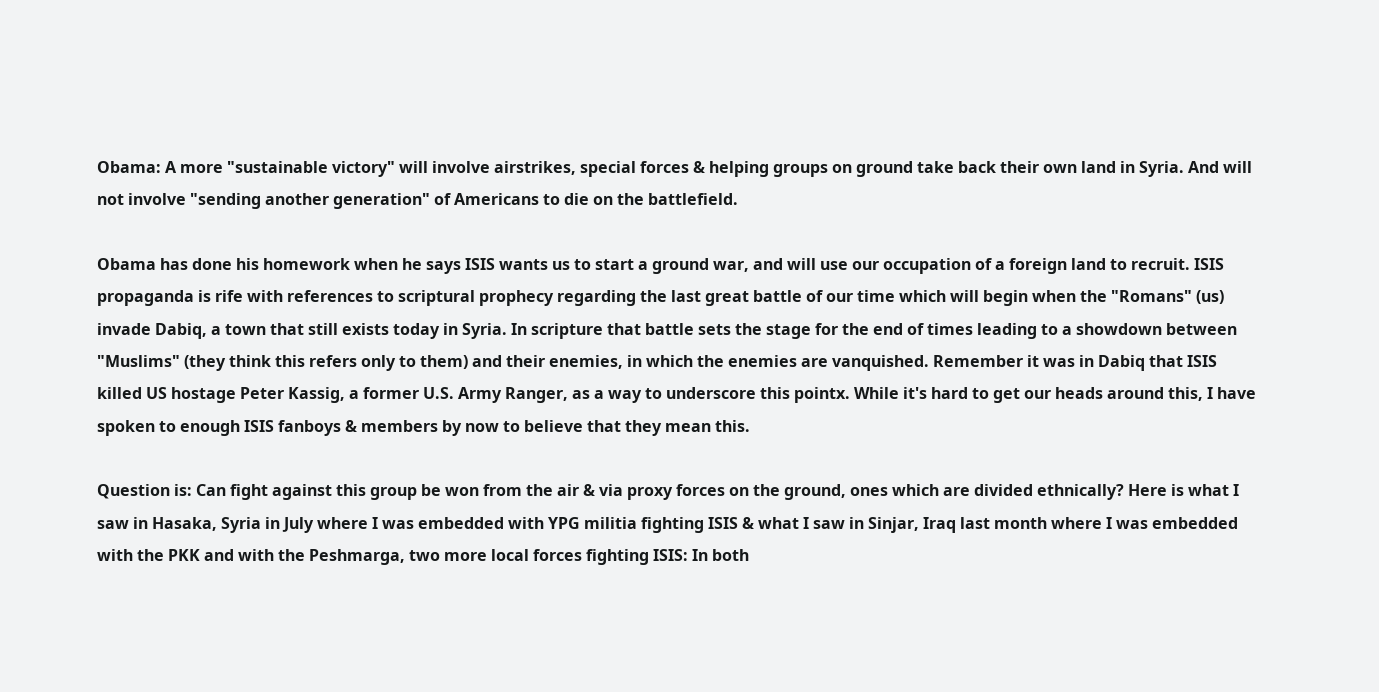Obama: A more "sustainable victory" will involve airstrikes, special forces & helping groups on ground take back their own land in Syria. And will not involve "sending another generation" of Americans to die on the battlefield.

Obama has done his homework when he says ISIS wants us to start a ground war, and will use our occupation of a foreign land to recruit. ISIS propaganda is rife with references to scriptural prophecy regarding the last great battle of our time which will begin when the "Romans" (us) invade Dabiq, a town that still exists today in Syria. In scripture that battle sets the stage for the end of times leading to a showdown between "Muslims" (they think this refers only to them) and their enemies, in which the enemies are vanquished. Remember it was in Dabiq that ISIS killed US hostage Peter Kassig, a former U.S. Army Ranger, as a way to underscore this pointx. While it's hard to get our heads around this, I have spoken to enough ISIS fanboys & members by now to believe that they mean this.

Question is: Can fight against this group be won from the air & via proxy forces on the ground, ones which are divided ethnically? Here is what I saw in Hasaka, Syria in July where I was embedded with YPG militia fighting ISIS & what I saw in Sinjar, Iraq last month where I was embedded with the PKK and with the Peshmarga, two more local forces fighting ISIS: In both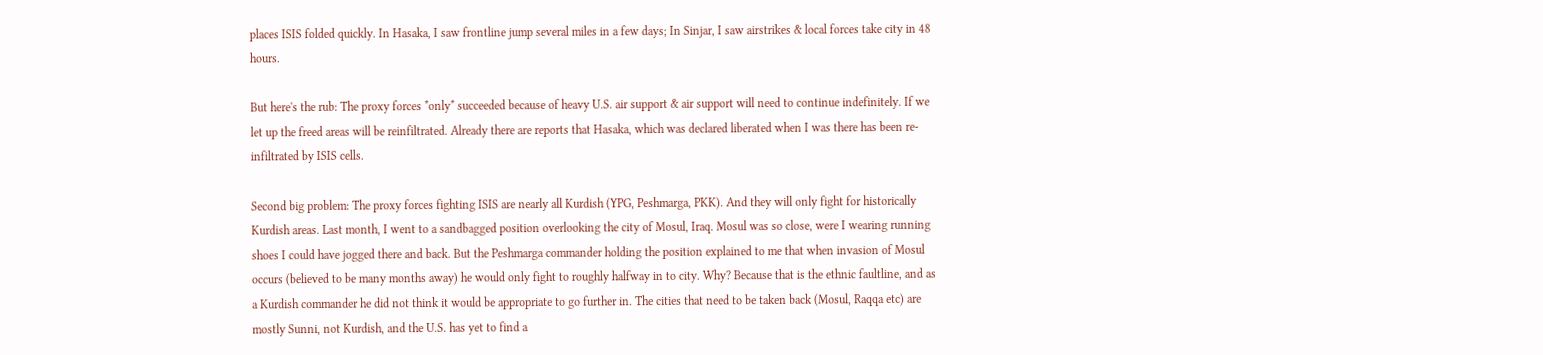places ISIS folded quickly. In Hasaka, I saw frontline jump several miles in a few days; In Sinjar, I saw airstrikes & local forces take city in 48 hours.

But here's the rub: The proxy forces *only* succeeded because of heavy U.S. air support & air support will need to continue indefinitely. If we let up the freed areas will be reinfiltrated. Already there are reports that Hasaka, which was declared liberated when I was there has been re-infiltrated by ISIS cells.

Second big problem: The proxy forces fighting ISIS are nearly all Kurdish (YPG, Peshmarga, PKK). And they will only fight for historically Kurdish areas. Last month, I went to a sandbagged position overlooking the city of Mosul, Iraq. Mosul was so close, were I wearing running shoes I could have jogged there and back. But the Peshmarga commander holding the position explained to me that when invasion of Mosul occurs (believed to be many months away) he would only fight to roughly halfway in to city. Why? Because that is the ethnic faultline, and as a Kurdish commander he did not think it would be appropriate to go further in. The cities that need to be taken back (Mosul, Raqqa etc) are mostly Sunni, not Kurdish, and the U.S. has yet to find a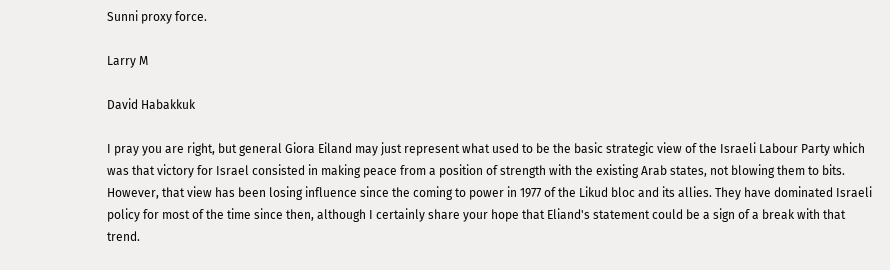Sunni proxy force.

Larry M

David Habakkuk

I pray you are right, but general Giora Eiland may just represent what used to be the basic strategic view of the Israeli Labour Party which was that victory for Israel consisted in making peace from a position of strength with the existing Arab states, not blowing them to bits. However, that view has been losing influence since the coming to power in 1977 of the Likud bloc and its allies. They have dominated Israeli policy for most of the time since then, although I certainly share your hope that Eliand's statement could be a sign of a break with that trend.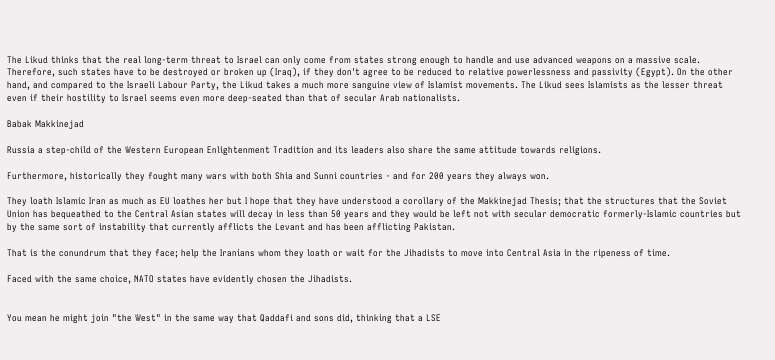The Likud thinks that the real long-term threat to Israel can only come from states strong enough to handle and use advanced weapons on a massive scale. Therefore, such states have to be destroyed or broken up (Iraq), if they don't agree to be reduced to relative powerlessness and passivity (Egypt). On the other hand, and compared to the Israeli Labour Party, the Likud takes a much more sanguine view of Islamist movements. The Likud sees Islamists as the lesser threat even if their hostility to Israel seems even more deep-seated than that of secular Arab nationalists.

Babak Makkinejad

Russia a step-child of the Western European Enlightenment Tradition and its leaders also share the same attitude towards religions.

Furthermore, historically they fought many wars with both Shia and Sunni countries - and for 200 years they always won.

They loath Islamic Iran as much as EU loathes her but I hope that they have understood a corollary of the Makkinejad Thesis; that the structures that the Soviet Union has bequeathed to the Central Asian states will decay in less than 50 years and they would be left not with secular democratic formerly-Islamic countries but by the same sort of instability that currently afflicts the Levant and has been afflicting Pakistan.

That is the conundrum that they face; help the Iranians whom they loath or wait for the Jihadists to move into Central Asia in the ripeness of time.

Faced with the same choice, NATO states have evidently chosen the Jihadists.


You mean he might join "the West" in the same way that Qaddafi and sons did, thinking that a LSE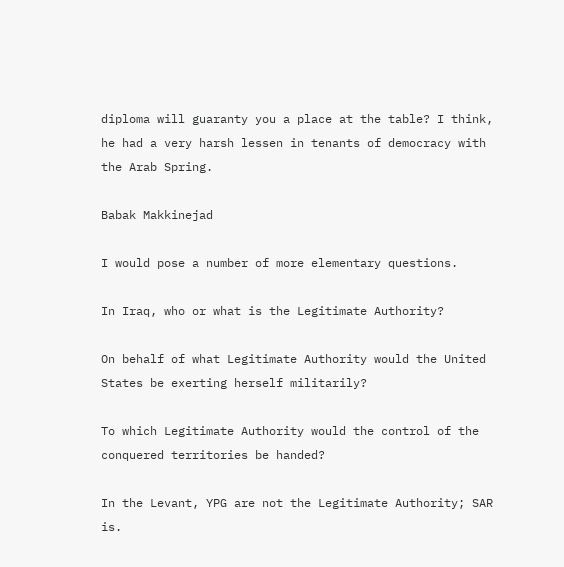diploma will guaranty you a place at the table? I think, he had a very harsh lessen in tenants of democracy with the Arab Spring.

Babak Makkinejad

I would pose a number of more elementary questions.

In Iraq, who or what is the Legitimate Authority?

On behalf of what Legitimate Authority would the United States be exerting herself militarily?

To which Legitimate Authority would the control of the conquered territories be handed?

In the Levant, YPG are not the Legitimate Authority; SAR is.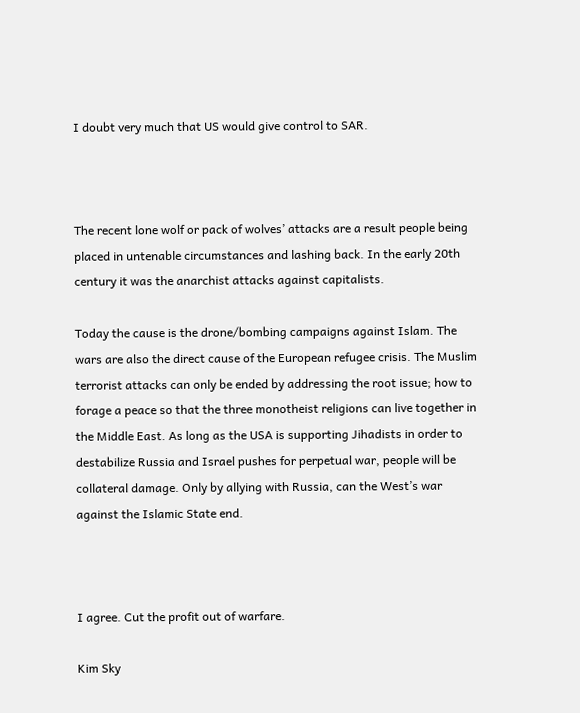I doubt very much that US would give control to SAR.



The recent lone wolf or pack of wolves’ attacks are a result people being placed in untenable circumstances and lashing back. In the early 20th century it was the anarchist attacks against capitalists.

Today the cause is the drone/bombing campaigns against Islam. The wars are also the direct cause of the European refugee crisis. The Muslim terrorist attacks can only be ended by addressing the root issue; how to forage a peace so that the three monotheist religions can live together in the Middle East. As long as the USA is supporting Jihadists in order to destabilize Russia and Israel pushes for perpetual war, people will be collateral damage. Only by allying with Russia, can the West’s war against the Islamic State end.



I agree. Cut the profit out of warfare.

Kim Sky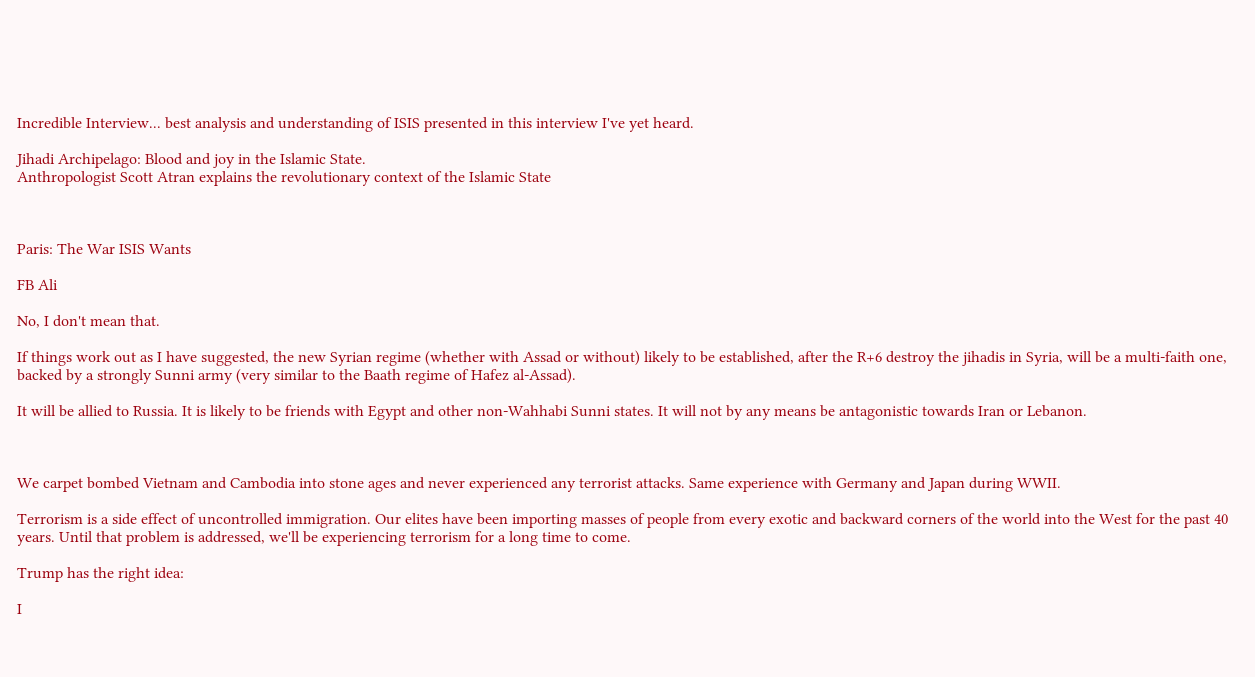Incredible Interview... best analysis and understanding of ISIS presented in this interview I've yet heard.

Jihadi Archipelago: Blood and joy in the Islamic State.
Anthropologist Scott Atran explains the revolutionary context of the Islamic State



Paris: The War ISIS Wants

FB Ali

No, I don't mean that.

If things work out as I have suggested, the new Syrian regime (whether with Assad or without) likely to be established, after the R+6 destroy the jihadis in Syria, will be a multi-faith one, backed by a strongly Sunni army (very similar to the Baath regime of Hafez al-Assad).

It will be allied to Russia. It is likely to be friends with Egypt and other non-Wahhabi Sunni states. It will not by any means be antagonistic towards Iran or Lebanon.



We carpet bombed Vietnam and Cambodia into stone ages and never experienced any terrorist attacks. Same experience with Germany and Japan during WWII.

Terrorism is a side effect of uncontrolled immigration. Our elites have been importing masses of people from every exotic and backward corners of the world into the West for the past 40 years. Until that problem is addressed, we'll be experiencing terrorism for a long time to come.

Trump has the right idea:

I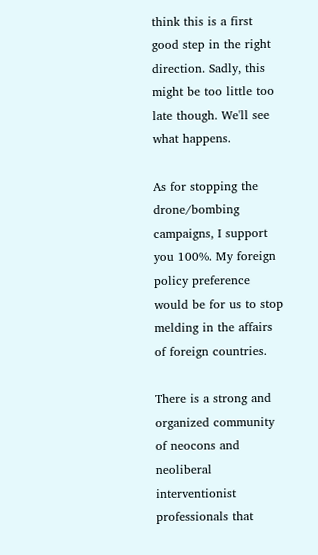think this is a first good step in the right direction. Sadly, this might be too little too late though. We'll see what happens.

As for stopping the drone/bombing campaigns, I support you 100%. My foreign policy preference would be for us to stop melding in the affairs of foreign countries.

There is a strong and organized community of neocons and neoliberal interventionist professionals that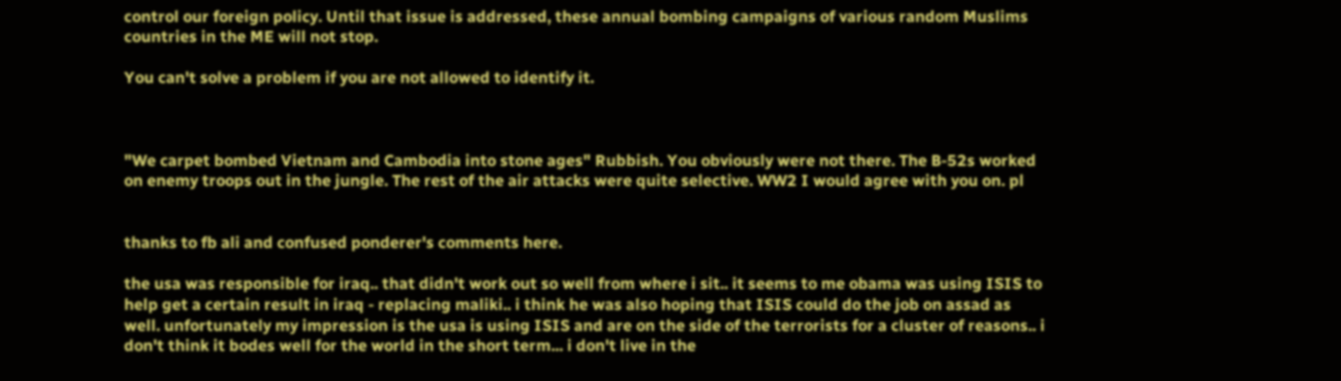control our foreign policy. Until that issue is addressed, these annual bombing campaigns of various random Muslims countries in the ME will not stop.

You can't solve a problem if you are not allowed to identify it.



"We carpet bombed Vietnam and Cambodia into stone ages" Rubbish. You obviously were not there. The B-52s worked on enemy troops out in the jungle. The rest of the air attacks were quite selective. WW2 I would agree with you on. pl


thanks to fb ali and confused ponderer's comments here.

the usa was responsible for iraq.. that didn't work out so well from where i sit.. it seems to me obama was using ISIS to help get a certain result in iraq - replacing maliki.. i think he was also hoping that ISIS could do the job on assad as well. unfortunately my impression is the usa is using ISIS and are on the side of the terrorists for a cluster of reasons.. i don't think it bodes well for the world in the short term... i don't live in the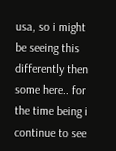usa, so i might be seeing this differently then some here.. for the time being i continue to see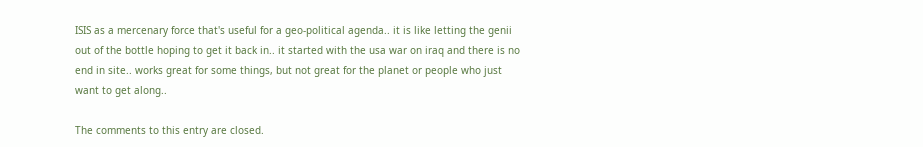ISIS as a mercenary force that's useful for a geo-political agenda.. it is like letting the genii out of the bottle hoping to get it back in.. it started with the usa war on iraq and there is no end in site.. works great for some things, but not great for the planet or people who just want to get along..

The comments to this entry are closed.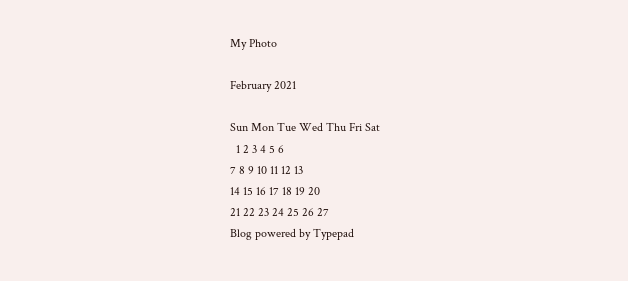My Photo

February 2021

Sun Mon Tue Wed Thu Fri Sat
  1 2 3 4 5 6
7 8 9 10 11 12 13
14 15 16 17 18 19 20
21 22 23 24 25 26 27
Blog powered by Typepad